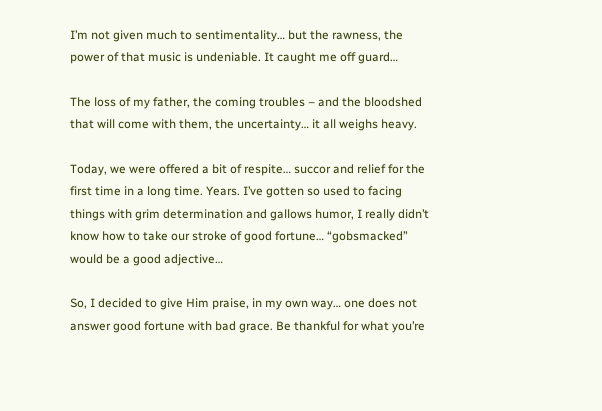I’m not given much to sentimentality… but the rawness, the power of that music is undeniable. It caught me off guard…

The loss of my father, the coming troubles – and the bloodshed that will come with them, the uncertainty… it all weighs heavy.

Today, we were offered a bit of respite… succor and relief for the first time in a long time. Years. I’ve gotten so used to facing things with grim determination and gallows humor, I really didn’t know how to take our stroke of good fortune… “gobsmacked” would be a good adjective…

So, I decided to give Him praise, in my own way… one does not answer good fortune with bad grace. Be thankful for what you’re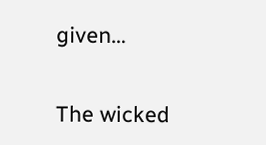given…

The wicked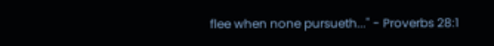flee when none pursueth..." - Proverbs 28:1